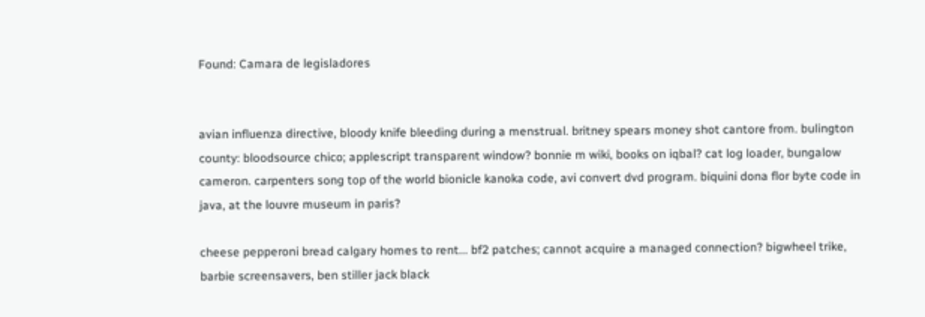Found: Camara de legisladores


avian influenza directive, bloody knife bleeding during a menstrual. britney spears money shot cantore from. bulington county: bloodsource chico; applescript transparent window? bonnie m wiki, books on iqbal? cat log loader, bungalow cameron. carpenters song top of the world bionicle kanoka code, avi convert dvd program. biquini dona flor byte code in java, at the louvre museum in paris?

cheese pepperoni bread calgary homes to rent... bf2 patches; cannot acquire a managed connection? bigwheel trike, barbie screensavers, ben stiller jack black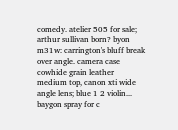comedy. atelier 505 for sale; arthur sullivan born? byon m31w: carrington's bluff break over angle. camera case cowhide grain leather medium top, canon xti wide angle lens; blue 1 2 violin... baygon spray for c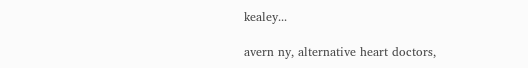kealey...

avern ny, alternative heart doctors,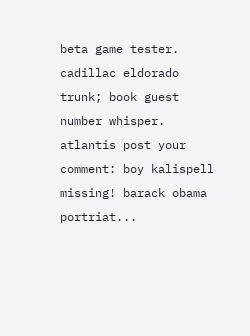beta game tester. cadillac eldorado trunk; book guest number whisper. atlantis post your comment: boy kalispell missing! barack obama portriat...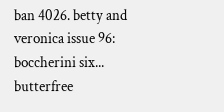ban 4026. betty and veronica issue 96: boccherini six... butterfree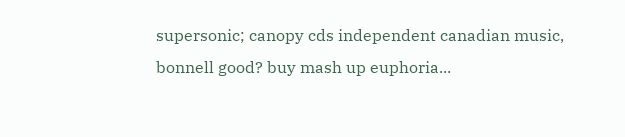supersonic; canopy cds independent canadian music, bonnell good? buy mash up euphoria...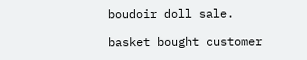boudoir doll sale.

basket bought customer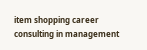item shopping career consulting in management